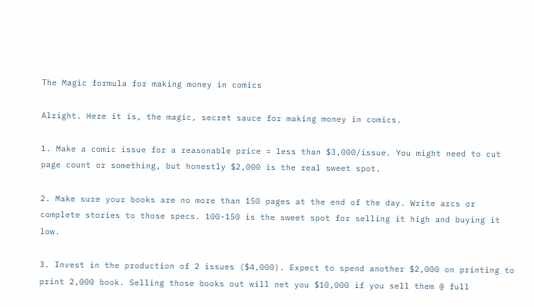The Magic formula for making money in comics

Alright. Here it is, the magic, secret sauce for making money in comics.

1. Make a comic issue for a reasonable price = less than $3,000/issue. You might need to cut page count or something, but honestly $2,000 is the real sweet spot.

2. Make sure your books are no more than 150 pages at the end of the day. Write arcs or complete stories to those specs. 100-150 is the sweet spot for selling it high and buying it low.

3. Invest in the production of 2 issues ($4,000). Expect to spend another $2,000 on printing to print 2,000 book. Selling those books out will net you $10,000 if you sell them @ full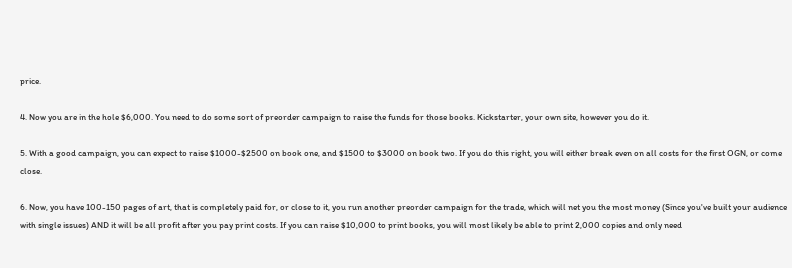price.

4. Now you are in the hole $6,000. You need to do some sort of preorder campaign to raise the funds for those books. Kickstarter, your own site, however you do it.

5. With a good campaign, you can expect to raise $1000-$2500 on book one, and $1500 to $3000 on book two. If you do this right, you will either break even on all costs for the first OGN, or come close.

6. Now, you have 100-150 pages of art, that is completely paid for, or close to it, you run another preorder campaign for the trade, which will net you the most money (Since you've built your audience with single issues) AND it will be all profit after you pay print costs. If you can raise $10,000 to print books, you will most likely be able to print 2,000 copies and only need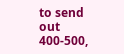to send out 400-500,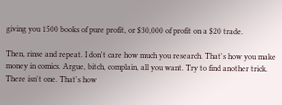giving you 1500 books of pure profit, or $30,000 of profit on a $20 trade.

Then, rinse and repeat. I don't care how much you research. That's how you make money in comics. Argue, bitch, complain, all you want. Try to find another trick. There isn't one. That's how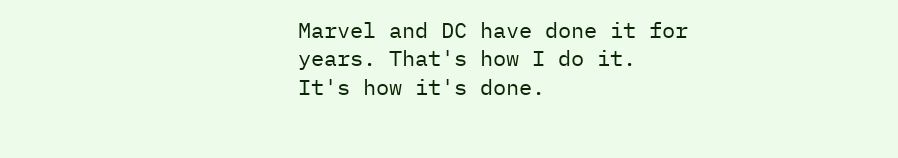Marvel and DC have done it for years. That's how I do it. It's how it's done.